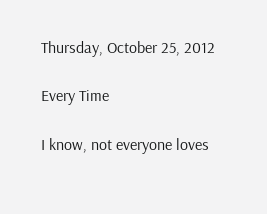Thursday, October 25, 2012

Every Time

I know, not everyone loves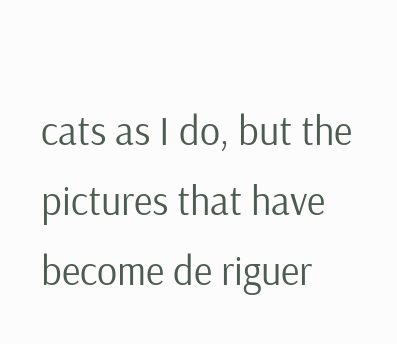cats as I do, but the pictures that have become de riguer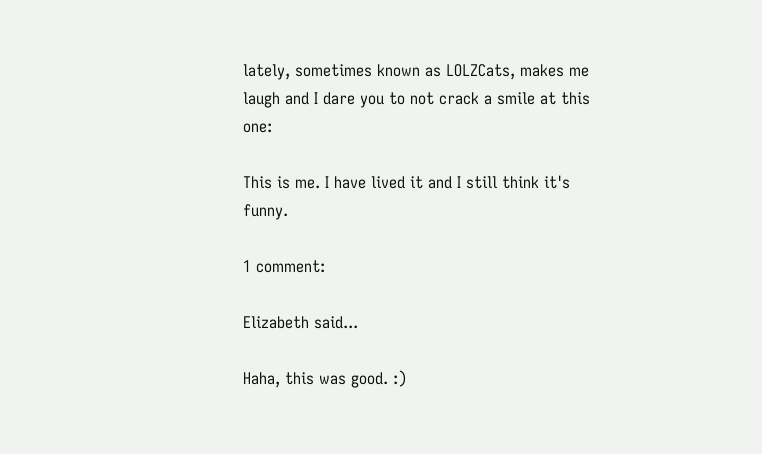lately, sometimes known as LOLZCats, makes me laugh and I dare you to not crack a smile at this one:

This is me. I have lived it and I still think it's funny.

1 comment:

Elizabeth said...

Haha, this was good. :)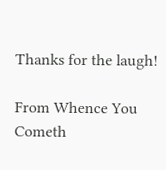Thanks for the laugh!

From Whence You Cometh